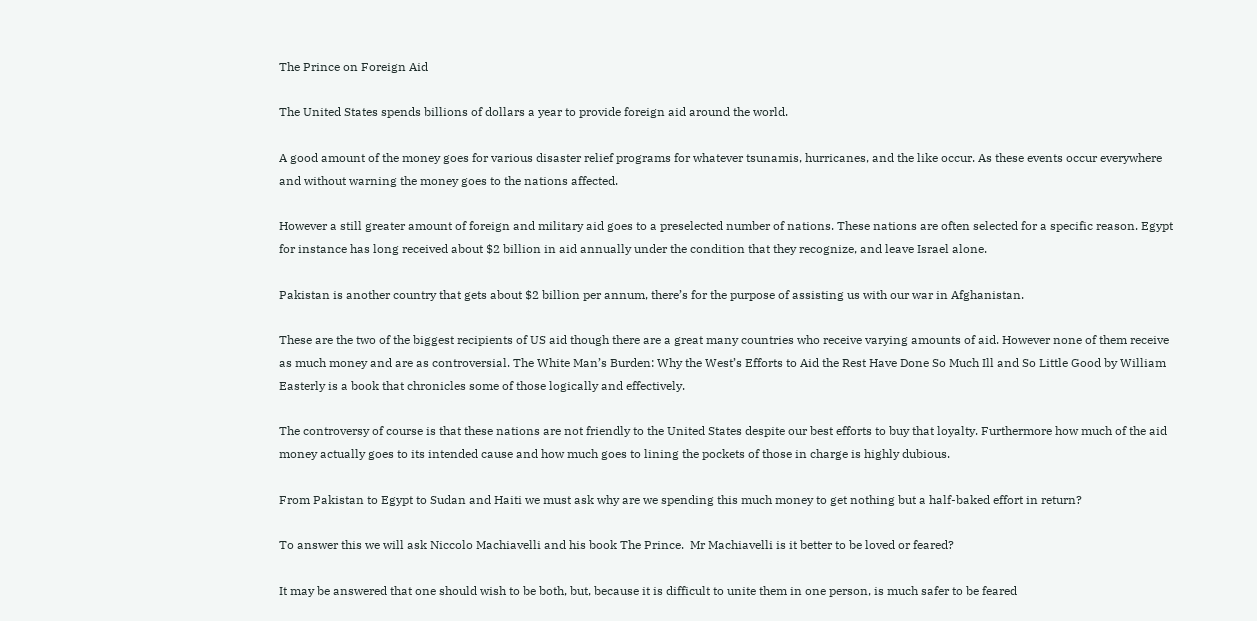The Prince on Foreign Aid

The United States spends billions of dollars a year to provide foreign aid around the world.

A good amount of the money goes for various disaster relief programs for whatever tsunamis, hurricanes, and the like occur. As these events occur everywhere and without warning the money goes to the nations affected.

However a still greater amount of foreign and military aid goes to a preselected number of nations. These nations are often selected for a specific reason. Egypt for instance has long received about $2 billion in aid annually under the condition that they recognize, and leave Israel alone.

Pakistan is another country that gets about $2 billion per annum, there’s for the purpose of assisting us with our war in Afghanistan.

These are the two of the biggest recipients of US aid though there are a great many countries who receive varying amounts of aid. However none of them receive as much money and are as controversial. The White Man’s Burden: Why the West’s Efforts to Aid the Rest Have Done So Much Ill and So Little Good by William Easterly is a book that chronicles some of those logically and effectively.

The controversy of course is that these nations are not friendly to the United States despite our best efforts to buy that loyalty. Furthermore how much of the aid money actually goes to its intended cause and how much goes to lining the pockets of those in charge is highly dubious.

From Pakistan to Egypt to Sudan and Haiti we must ask why are we spending this much money to get nothing but a half-baked effort in return?

To answer this we will ask Niccolo Machiavelli and his book The Prince.  Mr Machiavelli is it better to be loved or feared?

It may be answered that one should wish to be both, but, because it is difficult to unite them in one person, is much safer to be feared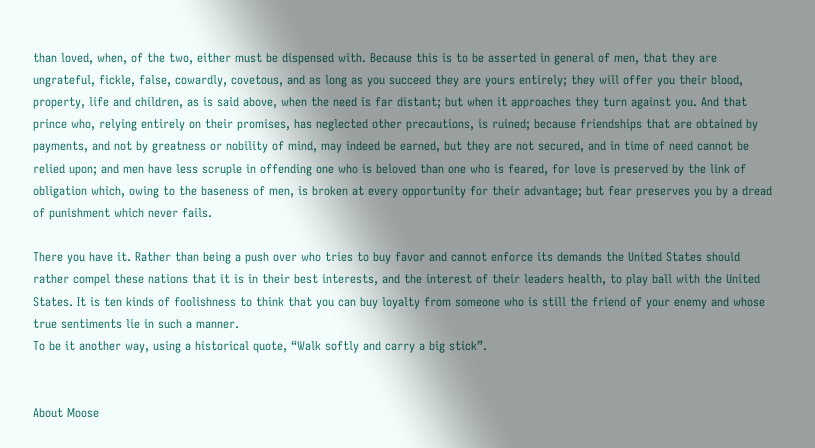than loved, when, of the two, either must be dispensed with. Because this is to be asserted in general of men, that they are ungrateful, fickle, false, cowardly, covetous, and as long as you succeed they are yours entirely; they will offer you their blood, property, life and children, as is said above, when the need is far distant; but when it approaches they turn against you. And that prince who, relying entirely on their promises, has neglected other precautions, is ruined; because friendships that are obtained by payments, and not by greatness or nobility of mind, may indeed be earned, but they are not secured, and in time of need cannot be relied upon; and men have less scruple in offending one who is beloved than one who is feared, for love is preserved by the link of obligation which, owing to the baseness of men, is broken at every opportunity for their advantage; but fear preserves you by a dread of punishment which never fails.

There you have it. Rather than being a push over who tries to buy favor and cannot enforce its demands the United States should rather compel these nations that it is in their best interests, and the interest of their leaders health, to play ball with the United States. It is ten kinds of foolishness to think that you can buy loyalty from someone who is still the friend of your enemy and whose true sentiments lie in such a manner.
To be it another way, using a historical quote, “Walk softly and carry a big stick”.


About Moose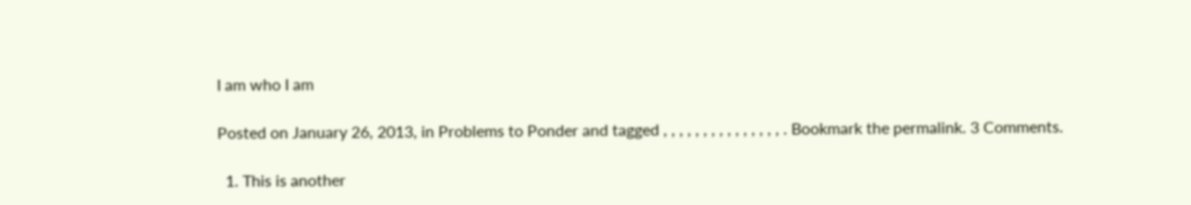I am who I am

Posted on January 26, 2013, in Problems to Ponder and tagged , , , , , , , , , , , , , , , . Bookmark the permalink. 3 Comments.

  1. This is another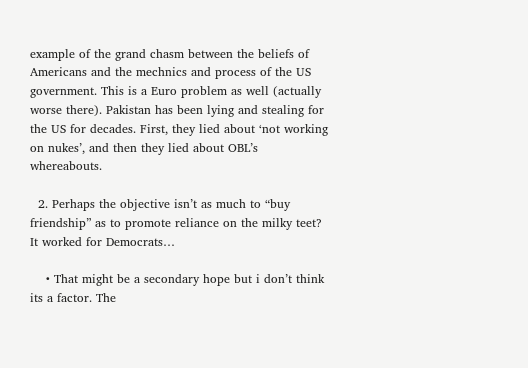example of the grand chasm between the beliefs of Americans and the mechnics and process of the US government. This is a Euro problem as well (actually worse there). Pakistan has been lying and stealing for the US for decades. First, they lied about ‘not working on nukes’, and then they lied about OBL’s whereabouts.

  2. Perhaps the objective isn’t as much to “buy friendship” as to promote reliance on the milky teet? It worked for Democrats…

    • That might be a secondary hope but i don’t think its a factor. The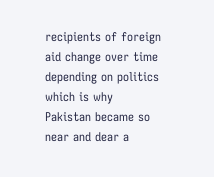recipients of foreign aid change over time depending on politics which is why Pakistan became so near and dear a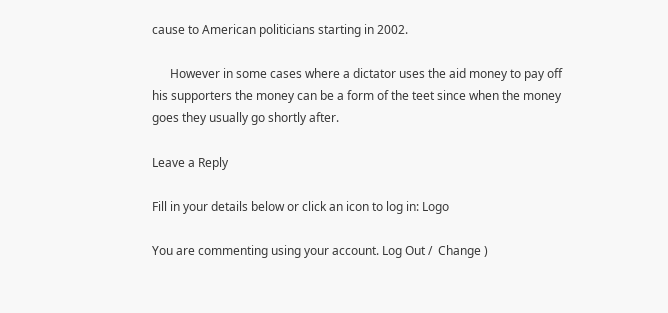cause to American politicians starting in 2002.

      However in some cases where a dictator uses the aid money to pay off his supporters the money can be a form of the teet since when the money goes they usually go shortly after.

Leave a Reply

Fill in your details below or click an icon to log in: Logo

You are commenting using your account. Log Out /  Change )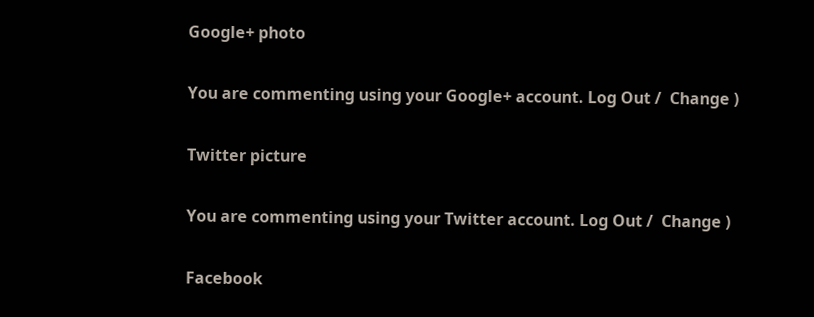Google+ photo

You are commenting using your Google+ account. Log Out /  Change )

Twitter picture

You are commenting using your Twitter account. Log Out /  Change )

Facebook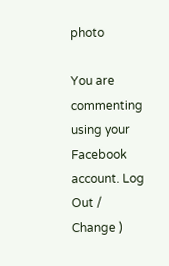photo

You are commenting using your Facebook account. Log Out /  Change )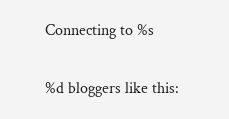Connecting to %s

%d bloggers like this: